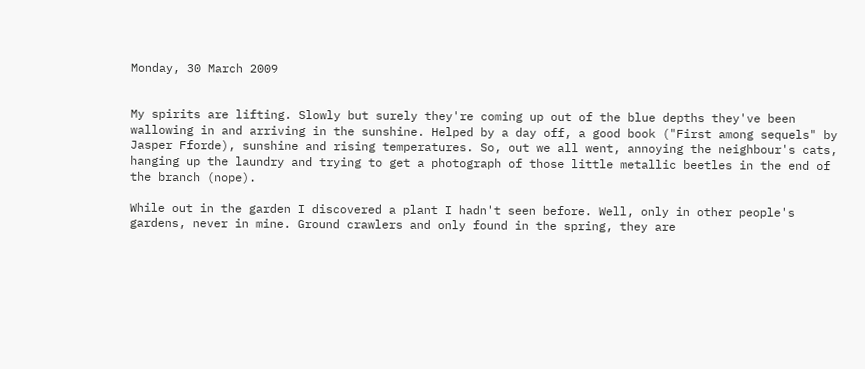Monday, 30 March 2009


My spirits are lifting. Slowly but surely they're coming up out of the blue depths they've been wallowing in and arriving in the sunshine. Helped by a day off, a good book ("First among sequels" by Jasper Fforde), sunshine and rising temperatures. So, out we all went, annoying the neighbour's cats, hanging up the laundry and trying to get a photograph of those little metallic beetles in the end of the branch (nope).

While out in the garden I discovered a plant I hadn't seen before. Well, only in other people's gardens, never in mine. Ground crawlers and only found in the spring, they are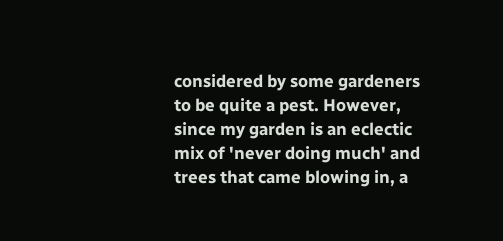considered by some gardeners to be quite a pest. However, since my garden is an eclectic mix of 'never doing much' and trees that came blowing in, a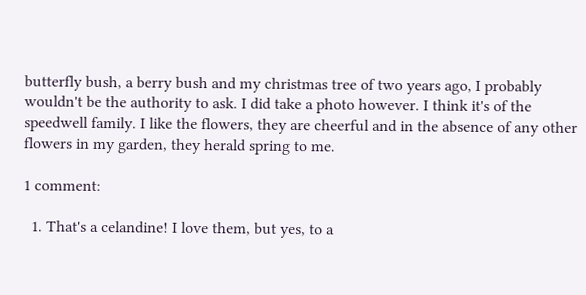butterfly bush, a berry bush and my christmas tree of two years ago, I probably wouldn't be the authority to ask. I did take a photo however. I think it's of the speedwell family. I like the flowers, they are cheerful and in the absence of any other flowers in my garden, they herald spring to me.

1 comment:

  1. That's a celandine! I love them, but yes, to a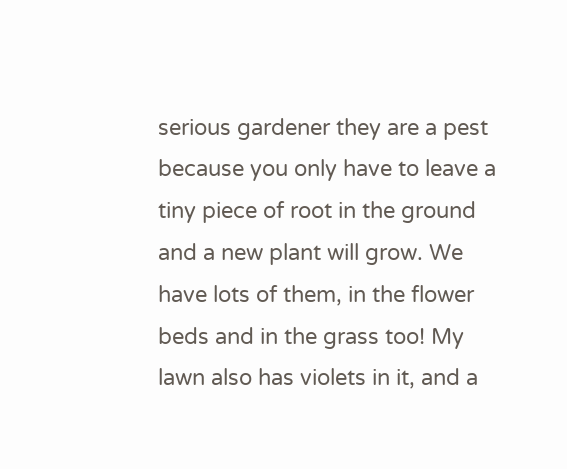serious gardener they are a pest because you only have to leave a tiny piece of root in the ground and a new plant will grow. We have lots of them, in the flower beds and in the grass too! My lawn also has violets in it, and a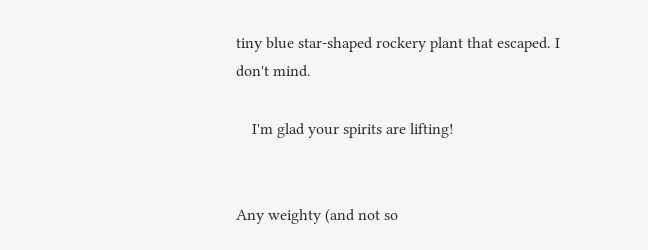tiny blue star-shaped rockery plant that escaped. I don't mind.

    I'm glad your spirits are lifting!


Any weighty (and not so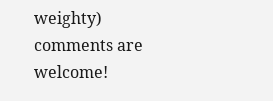weighty) comments are welcome!